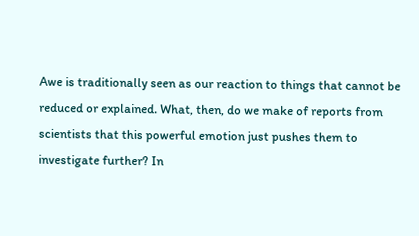Awe is traditionally seen as our reaction to things that cannot be reduced or explained. What, then, do we make of reports from scientists that this powerful emotion just pushes them to investigate further? In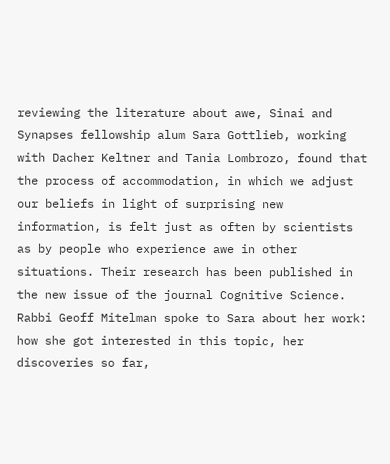reviewing the literature about awe, Sinai and Synapses fellowship alum Sara Gottlieb, working with Dacher Keltner and Tania Lombrozo, found that the process of accommodation, in which we adjust our beliefs in light of surprising new information, is felt just as often by scientists as by people who experience awe in other situations. Their research has been published in the new issue of the journal Cognitive Science. Rabbi Geoff Mitelman spoke to Sara about her work: how she got interested in this topic, her discoveries so far,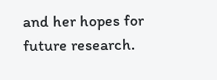and her hopes for future research.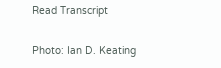Read Transcript

Photo: Ian D. Keating